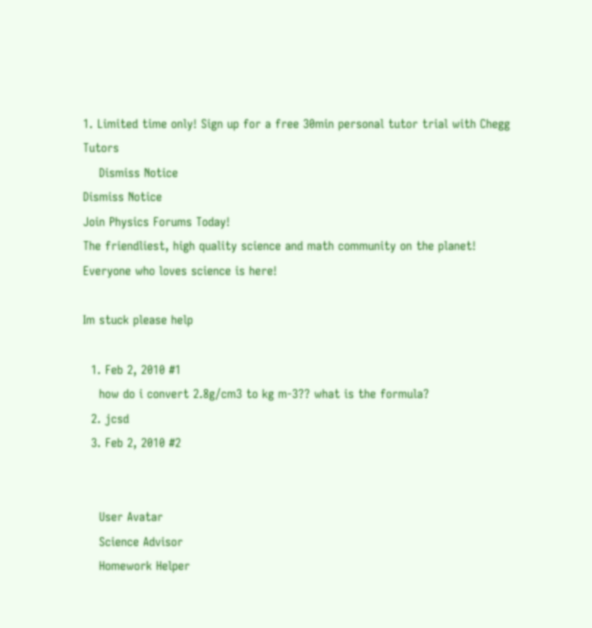1. Limited time only! Sign up for a free 30min personal tutor trial with Chegg Tutors
    Dismiss Notice
Dismiss Notice
Join Physics Forums Today!
The friendliest, high quality science and math community on the planet! Everyone who loves science is here!

Im stuck please help

  1. Feb 2, 2010 #1
    how do i convert 2.8g/cm3 to kg m-3?? what is the formula?
  2. jcsd
  3. Feb 2, 2010 #2


    User Avatar
    Science Advisor
    Homework Helper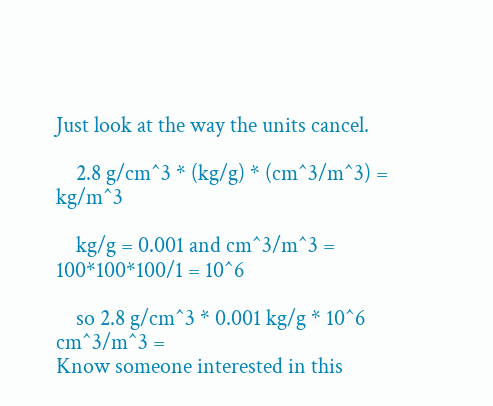Just look at the way the units cancel.

    2.8 g/cm^3 * (kg/g) * (cm^3/m^3) = kg/m^3

    kg/g = 0.001 and cm^3/m^3 = 100*100*100/1 = 10^6

    so 2.8 g/cm^3 * 0.001 kg/g * 10^6 cm^3/m^3 =
Know someone interested in this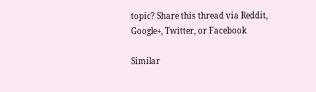topic? Share this thread via Reddit, Google+, Twitter, or Facebook

Similar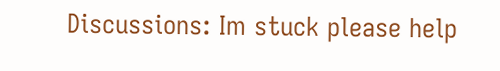Discussions: Im stuck please help